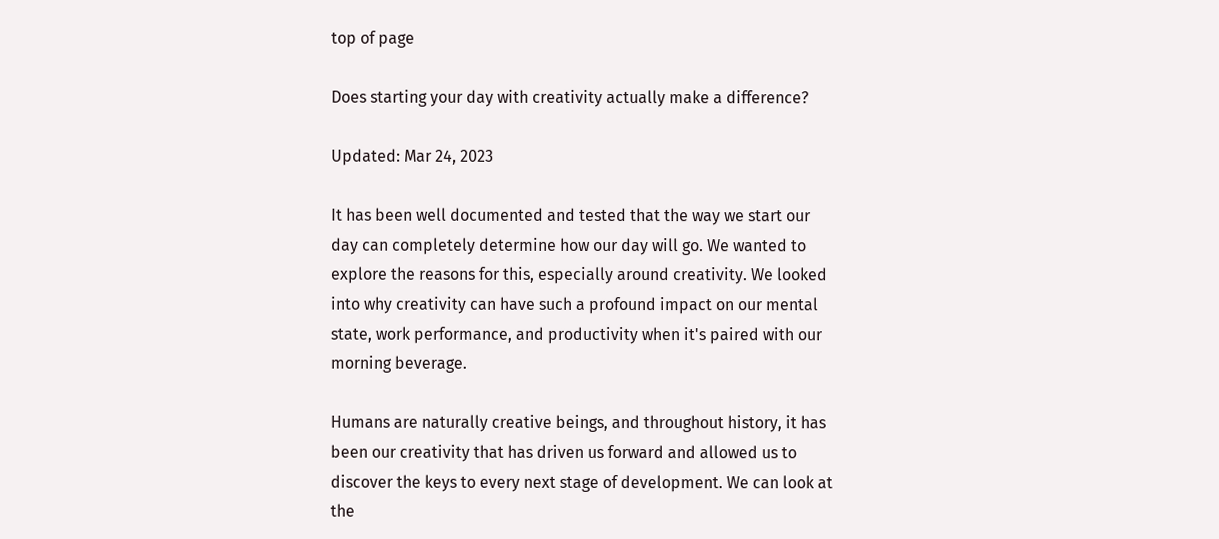top of page

Does starting your day with creativity actually make a difference?

Updated: Mar 24, 2023

It has been well documented and tested that the way we start our day can completely determine how our day will go. We wanted to explore the reasons for this, especially around creativity. We looked into why creativity can have such a profound impact on our mental state, work performance, and productivity when it's paired with our morning beverage.

Humans are naturally creative beings, and throughout history, it has been our creativity that has driven us forward and allowed us to discover the keys to every next stage of development. We can look at the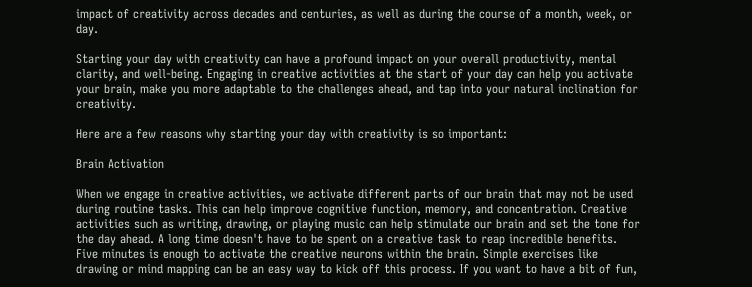impact of creativity across decades and centuries, as well as during the course of a month, week, or day.

Starting your day with creativity can have a profound impact on your overall productivity, mental clarity, and well-being. Engaging in creative activities at the start of your day can help you activate your brain, make you more adaptable to the challenges ahead, and tap into your natural inclination for creativity.

Here are a few reasons why starting your day with creativity is so important:

Brain Activation

When we engage in creative activities, we activate different parts of our brain that may not be used during routine tasks. This can help improve cognitive function, memory, and concentration. Creative activities such as writing, drawing, or playing music can help stimulate our brain and set the tone for the day ahead. A long time doesn't have to be spent on a creative task to reap incredible benefits. Five minutes is enough to activate the creative neurons within the brain. Simple exercises like drawing or mind mapping can be an easy way to kick off this process. If you want to have a bit of fun,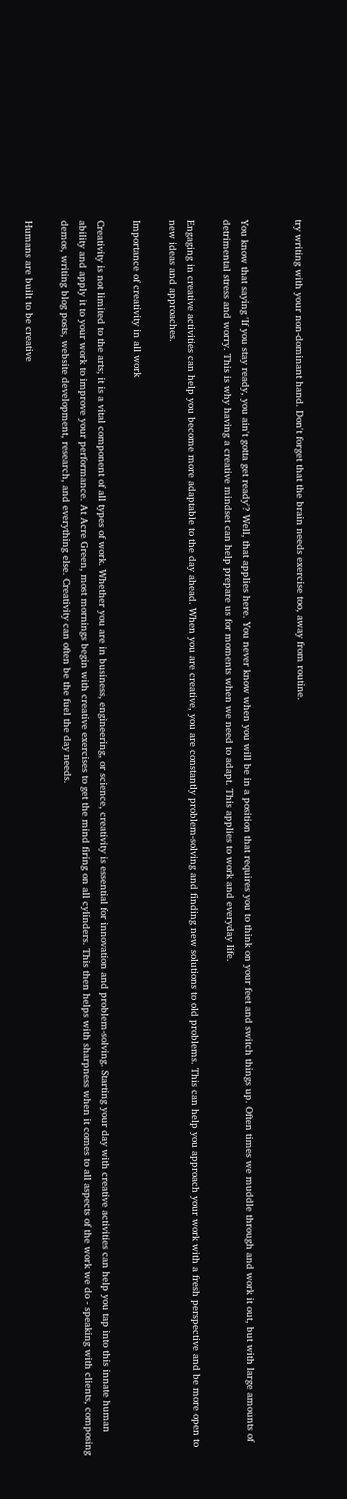try writing with your non-dominant hand. Don't forget that the brain needs exercise too, away from routine.


You know that saying 'If you stay ready, you ain't gotta get ready'? Well, that applies here. You never know when you will be in a position that requires you to think on your feet and switch things up. Often times we muddle through and work it out, but with large amounts of detrimental stress and worry. This is why having a creative mindset can help prepare us for moments when we need to adapt. This applies to work and everyday life.

Engaging in creative activities can help you become more adaptable to the day ahead. When you are creative, you are constantly problem-solving and finding new solutions to old problems. This can help you approach your work with a fresh perspective and be more open to new ideas and approaches.

Importance of creativity in all work

Creativity is not limited to the arts; it is a vital component of all types of work. Whether you are in business, engineering, or science, creativity is essential for innovation and problem-solving. Starting your day with creative activities can help you tap into this innate human ability and apply it to your work to improve your performance. At Acre Green, most mornings begin with creative exercises to get the mind firing on all cylinders. This then helps with sharpness when it comes to all aspects of the work we do - speaking with clients, composing demos, writing blog posts, website development, research, and everything else. Creativity can often be the fuel the day needs.

Humans are built to be creative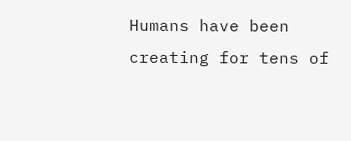Humans have been creating for tens of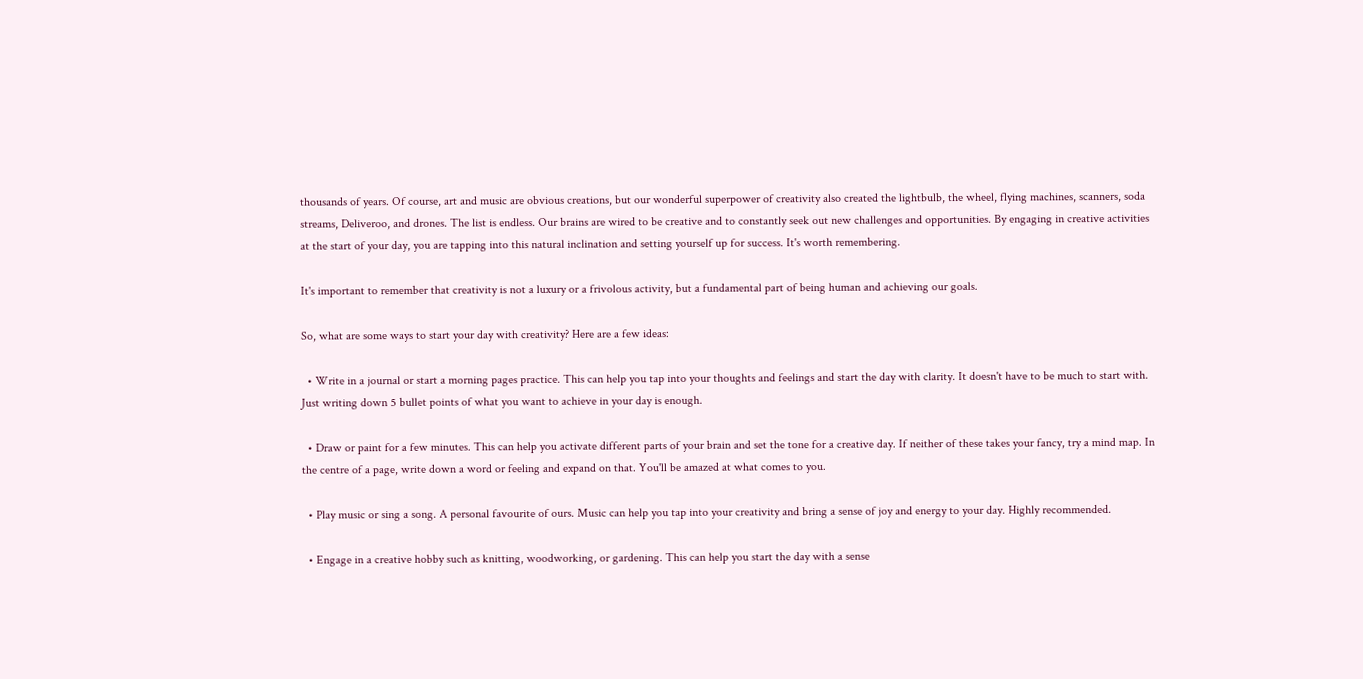thousands of years. Of course, art and music are obvious creations, but our wonderful superpower of creativity also created the lightbulb, the wheel, flying machines, scanners, soda streams, Deliveroo, and drones. The list is endless. Our brains are wired to be creative and to constantly seek out new challenges and opportunities. By engaging in creative activities at the start of your day, you are tapping into this natural inclination and setting yourself up for success. It's worth remembering.

It's important to remember that creativity is not a luxury or a frivolous activity, but a fundamental part of being human and achieving our goals.

So, what are some ways to start your day with creativity? Here are a few ideas:

  • Write in a journal or start a morning pages practice. This can help you tap into your thoughts and feelings and start the day with clarity. It doesn't have to be much to start with. Just writing down 5 bullet points of what you want to achieve in your day is enough.

  • Draw or paint for a few minutes. This can help you activate different parts of your brain and set the tone for a creative day. If neither of these takes your fancy, try a mind map. In the centre of a page, write down a word or feeling and expand on that. You'll be amazed at what comes to you.

  • Play music or sing a song. A personal favourite of ours. Music can help you tap into your creativity and bring a sense of joy and energy to your day. Highly recommended.

  • Engage in a creative hobby such as knitting, woodworking, or gardening. This can help you start the day with a sense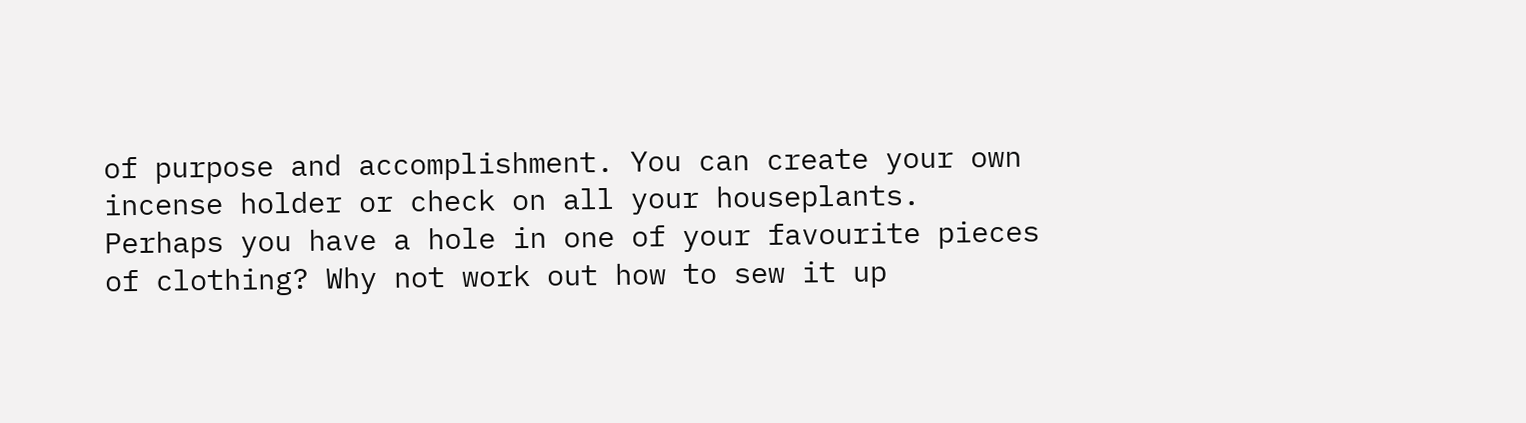of purpose and accomplishment. You can create your own incense holder or check on all your houseplants. Perhaps you have a hole in one of your favourite pieces of clothing? Why not work out how to sew it up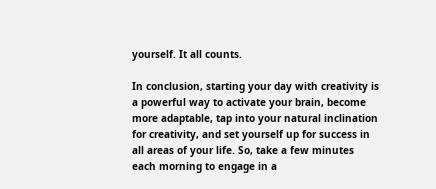yourself. It all counts.

In conclusion, starting your day with creativity is a powerful way to activate your brain, become more adaptable, tap into your natural inclination for creativity, and set yourself up for success in all areas of your life. So, take a few minutes each morning to engage in a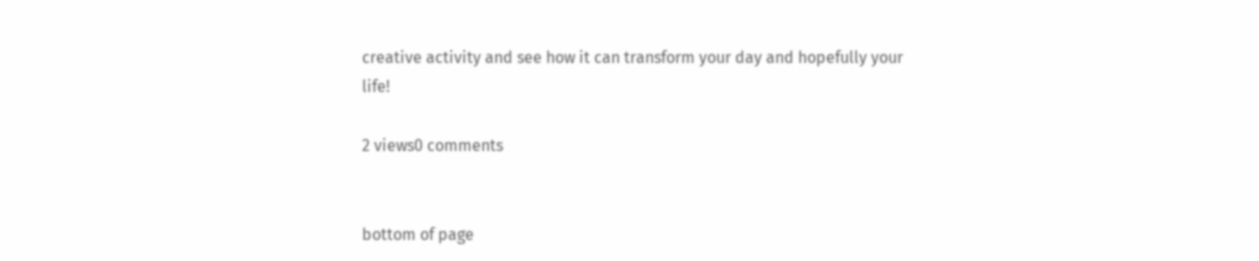creative activity and see how it can transform your day and hopefully your life!

2 views0 comments


bottom of page